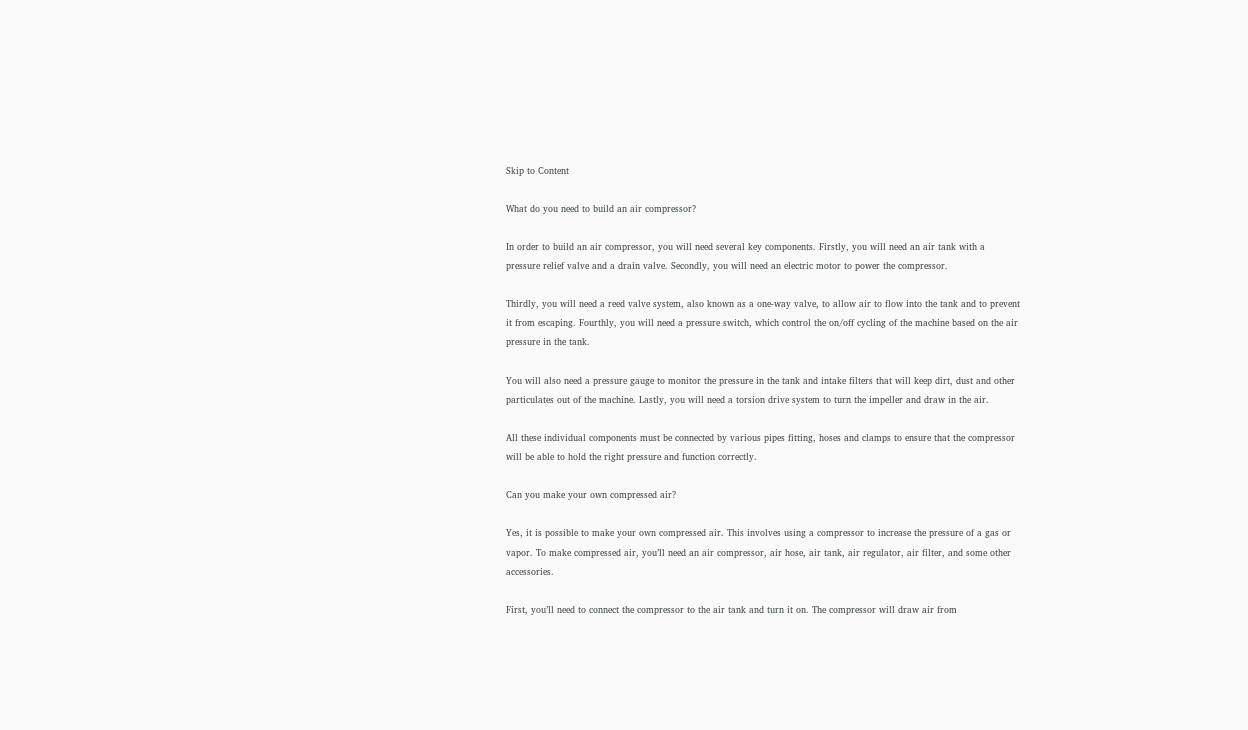Skip to Content

What do you need to build an air compressor?

In order to build an air compressor, you will need several key components. Firstly, you will need an air tank with a pressure relief valve and a drain valve. Secondly, you will need an electric motor to power the compressor.

Thirdly, you will need a reed valve system, also known as a one-way valve, to allow air to flow into the tank and to prevent it from escaping. Fourthly, you will need a pressure switch, which control the on/off cycling of the machine based on the air pressure in the tank.

You will also need a pressure gauge to monitor the pressure in the tank and intake filters that will keep dirt, dust and other particulates out of the machine. Lastly, you will need a torsion drive system to turn the impeller and draw in the air.

All these individual components must be connected by various pipes fitting, hoses and clamps to ensure that the compressor will be able to hold the right pressure and function correctly.

Can you make your own compressed air?

Yes, it is possible to make your own compressed air. This involves using a compressor to increase the pressure of a gas or vapor. To make compressed air, you’ll need an air compressor, air hose, air tank, air regulator, air filter, and some other accessories.

First, you’ll need to connect the compressor to the air tank and turn it on. The compressor will draw air from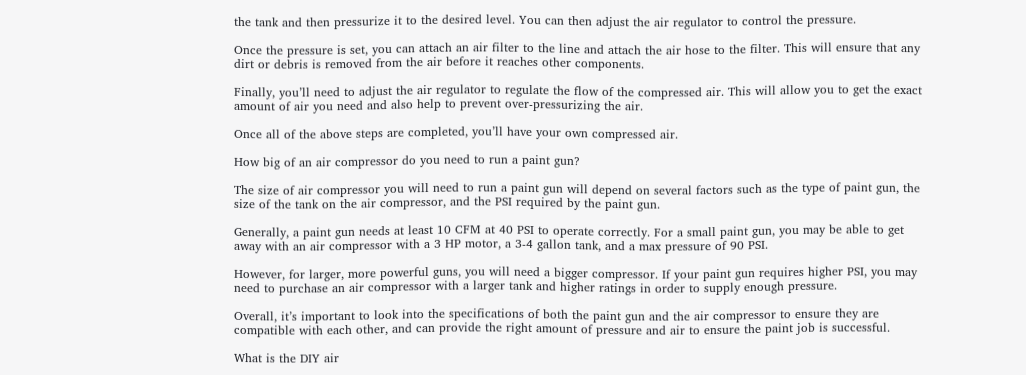the tank and then pressurize it to the desired level. You can then adjust the air regulator to control the pressure.

Once the pressure is set, you can attach an air filter to the line and attach the air hose to the filter. This will ensure that any dirt or debris is removed from the air before it reaches other components.

Finally, you’ll need to adjust the air regulator to regulate the flow of the compressed air. This will allow you to get the exact amount of air you need and also help to prevent over-pressurizing the air.

Once all of the above steps are completed, you’ll have your own compressed air.

How big of an air compressor do you need to run a paint gun?

The size of air compressor you will need to run a paint gun will depend on several factors such as the type of paint gun, the size of the tank on the air compressor, and the PSI required by the paint gun.

Generally, a paint gun needs at least 10 CFM at 40 PSI to operate correctly. For a small paint gun, you may be able to get away with an air compressor with a 3 HP motor, a 3-4 gallon tank, and a max pressure of 90 PSI.

However, for larger, more powerful guns, you will need a bigger compressor. If your paint gun requires higher PSI, you may need to purchase an air compressor with a larger tank and higher ratings in order to supply enough pressure.

Overall, it’s important to look into the specifications of both the paint gun and the air compressor to ensure they are compatible with each other, and can provide the right amount of pressure and air to ensure the paint job is successful.

What is the DIY air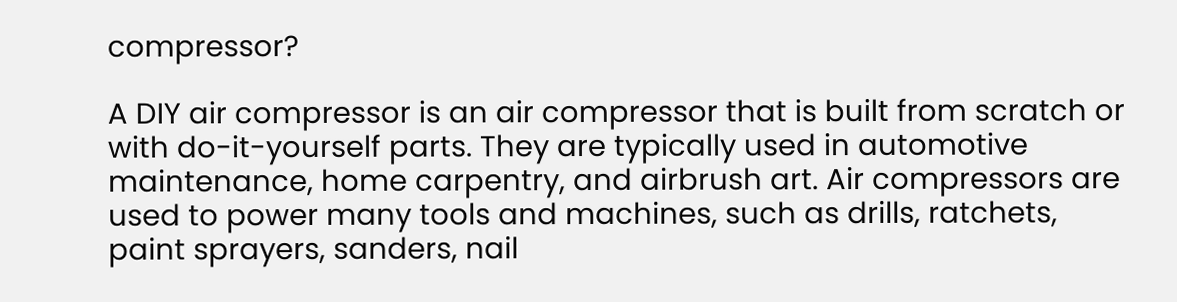compressor?

A DIY air compressor is an air compressor that is built from scratch or with do-it-yourself parts. They are typically used in automotive maintenance, home carpentry, and airbrush art. Air compressors are used to power many tools and machines, such as drills, ratchets, paint sprayers, sanders, nail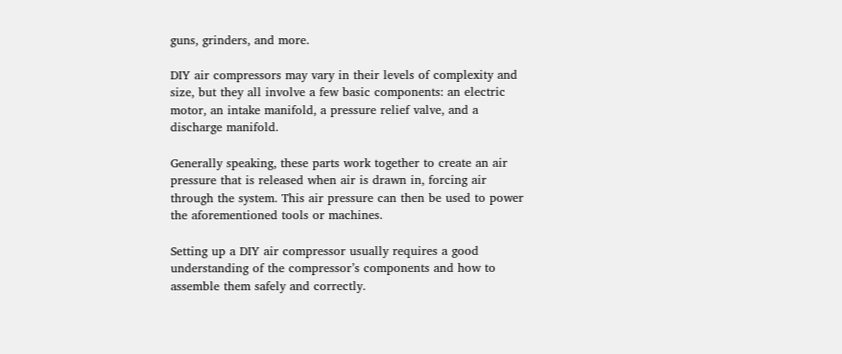guns, grinders, and more.

DIY air compressors may vary in their levels of complexity and size, but they all involve a few basic components: an electric motor, an intake manifold, a pressure relief valve, and a discharge manifold.

Generally speaking, these parts work together to create an air pressure that is released when air is drawn in, forcing air through the system. This air pressure can then be used to power the aforementioned tools or machines.

Setting up a DIY air compressor usually requires a good understanding of the compressor’s components and how to assemble them safely and correctly.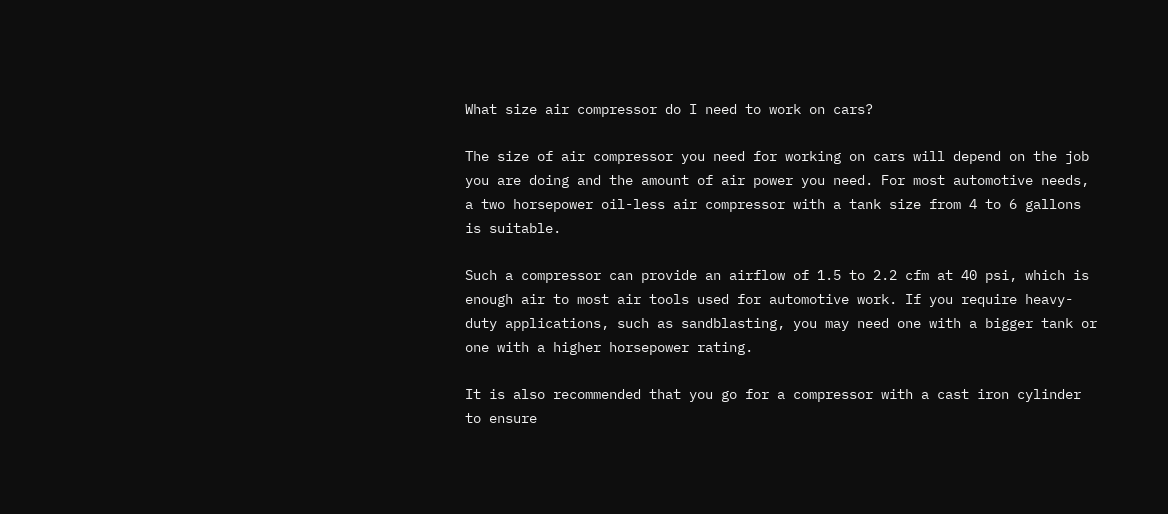What size air compressor do I need to work on cars?

The size of air compressor you need for working on cars will depend on the job you are doing and the amount of air power you need. For most automotive needs, a two horsepower oil-less air compressor with a tank size from 4 to 6 gallons is suitable.

Such a compressor can provide an airflow of 1.5 to 2.2 cfm at 40 psi, which is enough air to most air tools used for automotive work. If you require heavy-duty applications, such as sandblasting, you may need one with a bigger tank or one with a higher horsepower rating.

It is also recommended that you go for a compressor with a cast iron cylinder to ensure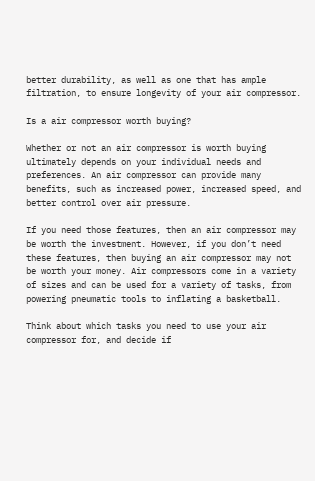better durability, as well as one that has ample filtration, to ensure longevity of your air compressor.

Is a air compressor worth buying?

Whether or not an air compressor is worth buying ultimately depends on your individual needs and preferences. An air compressor can provide many benefits, such as increased power, increased speed, and better control over air pressure.

If you need those features, then an air compressor may be worth the investment. However, if you don’t need these features, then buying an air compressor may not be worth your money. Air compressors come in a variety of sizes and can be used for a variety of tasks, from powering pneumatic tools to inflating a basketball.

Think about which tasks you need to use your air compressor for, and decide if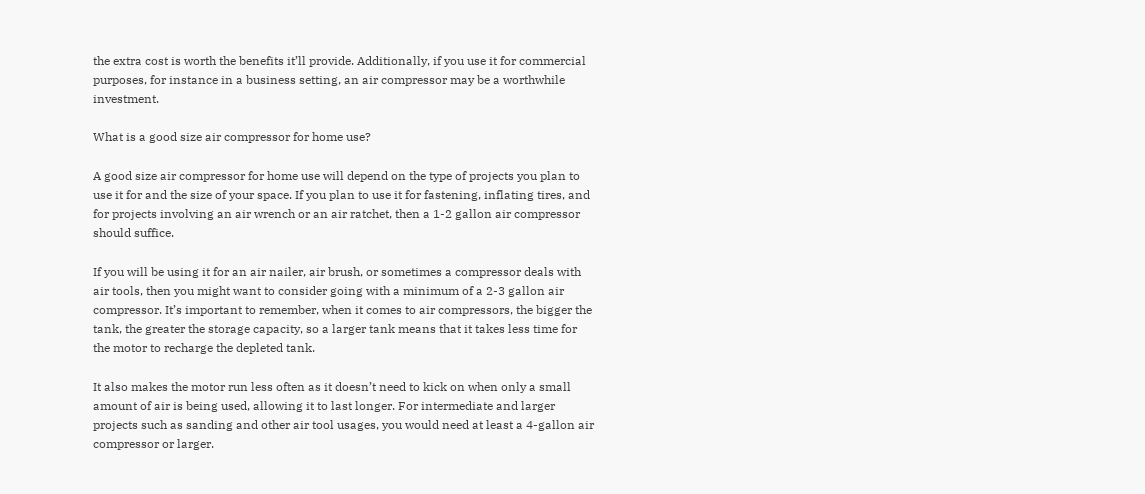the extra cost is worth the benefits it’ll provide. Additionally, if you use it for commercial purposes, for instance in a business setting, an air compressor may be a worthwhile investment.

What is a good size air compressor for home use?

A good size air compressor for home use will depend on the type of projects you plan to use it for and the size of your space. If you plan to use it for fastening, inflating tires, and for projects involving an air wrench or an air ratchet, then a 1-2 gallon air compressor should suffice.

If you will be using it for an air nailer, air brush, or sometimes a compressor deals with air tools, then you might want to consider going with a minimum of a 2-3 gallon air compressor. It’s important to remember, when it comes to air compressors, the bigger the tank, the greater the storage capacity, so a larger tank means that it takes less time for the motor to recharge the depleted tank.

It also makes the motor run less often as it doesn’t need to kick on when only a small amount of air is being used, allowing it to last longer. For intermediate and larger projects such as sanding and other air tool usages, you would need at least a 4-gallon air compressor or larger.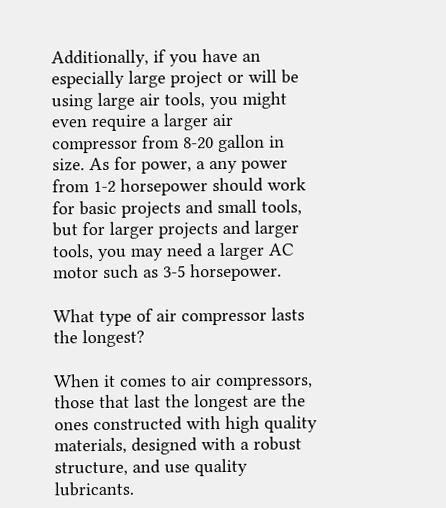Additionally, if you have an especially large project or will be using large air tools, you might even require a larger air compressor from 8-20 gallon in size. As for power, a any power from 1-2 horsepower should work for basic projects and small tools, but for larger projects and larger tools, you may need a larger AC motor such as 3-5 horsepower.

What type of air compressor lasts the longest?

When it comes to air compressors, those that last the longest are the ones constructed with high quality materials, designed with a robust structure, and use quality lubricants.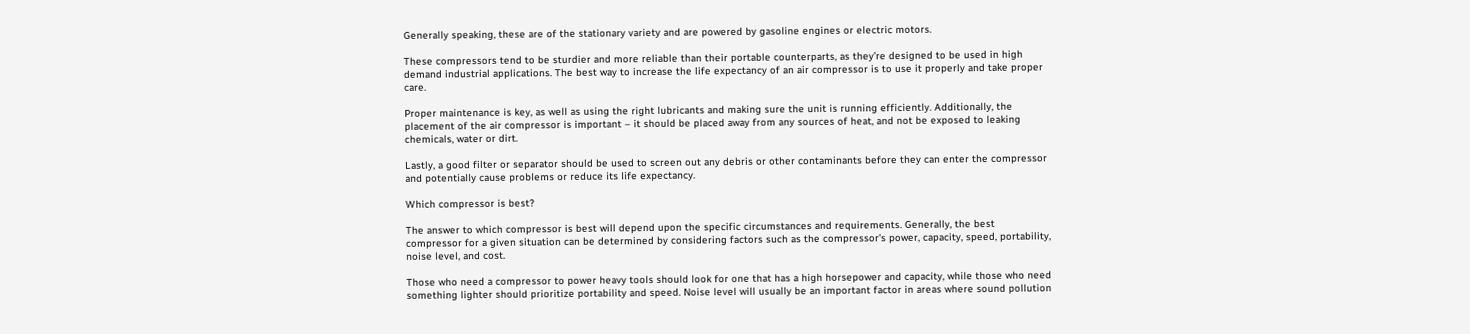Generally speaking, these are of the stationary variety and are powered by gasoline engines or electric motors.

These compressors tend to be sturdier and more reliable than their portable counterparts, as they’re designed to be used in high demand industrial applications. The best way to increase the life expectancy of an air compressor is to use it properly and take proper care.

Proper maintenance is key, as well as using the right lubricants and making sure the unit is running efficiently. Additionally, the placement of the air compressor is important – it should be placed away from any sources of heat, and not be exposed to leaking chemicals, water or dirt.

Lastly, a good filter or separator should be used to screen out any debris or other contaminants before they can enter the compressor and potentially cause problems or reduce its life expectancy.

Which compressor is best?

The answer to which compressor is best will depend upon the specific circumstances and requirements. Generally, the best compressor for a given situation can be determined by considering factors such as the compressor’s power, capacity, speed, portability, noise level, and cost.

Those who need a compressor to power heavy tools should look for one that has a high horsepower and capacity, while those who need something lighter should prioritize portability and speed. Noise level will usually be an important factor in areas where sound pollution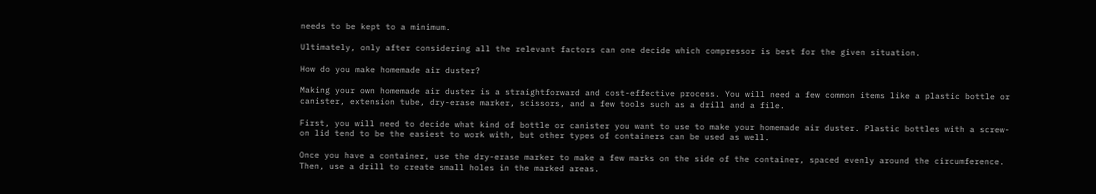needs to be kept to a minimum.

Ultimately, only after considering all the relevant factors can one decide which compressor is best for the given situation.

How do you make homemade air duster?

Making your own homemade air duster is a straightforward and cost-effective process. You will need a few common items like a plastic bottle or canister, extension tube, dry-erase marker, scissors, and a few tools such as a drill and a file.

First, you will need to decide what kind of bottle or canister you want to use to make your homemade air duster. Plastic bottles with a screw-on lid tend to be the easiest to work with, but other types of containers can be used as well.

Once you have a container, use the dry-erase marker to make a few marks on the side of the container, spaced evenly around the circumference. Then, use a drill to create small holes in the marked areas.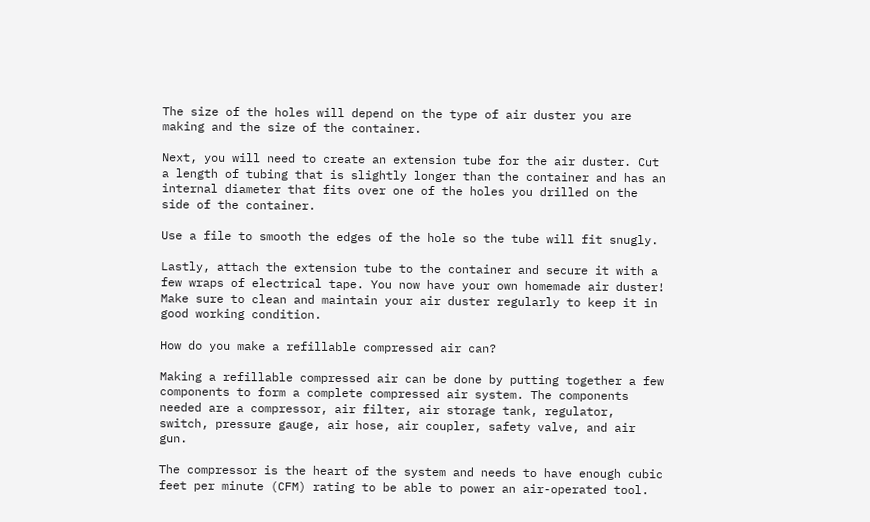The size of the holes will depend on the type of air duster you are making and the size of the container.

Next, you will need to create an extension tube for the air duster. Cut a length of tubing that is slightly longer than the container and has an internal diameter that fits over one of the holes you drilled on the side of the container.

Use a file to smooth the edges of the hole so the tube will fit snugly.

Lastly, attach the extension tube to the container and secure it with a few wraps of electrical tape. You now have your own homemade air duster! Make sure to clean and maintain your air duster regularly to keep it in good working condition.

How do you make a refillable compressed air can?

Making a refillable compressed air can be done by putting together a few components to form a complete compressed air system. The components needed are a compressor, air filter, air storage tank, regulator, switch, pressure gauge, air hose, air coupler, safety valve, and air gun.

The compressor is the heart of the system and needs to have enough cubic feet per minute (CFM) rating to be able to power an air-operated tool.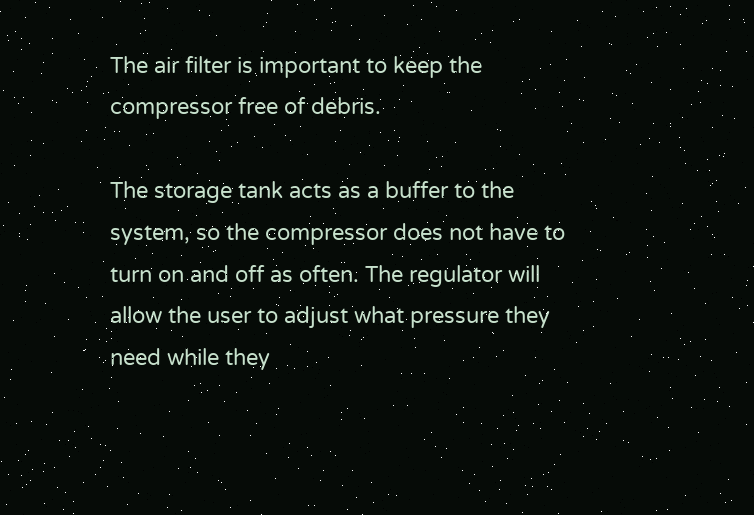The air filter is important to keep the compressor free of debris.

The storage tank acts as a buffer to the system, so the compressor does not have to turn on and off as often. The regulator will allow the user to adjust what pressure they need while they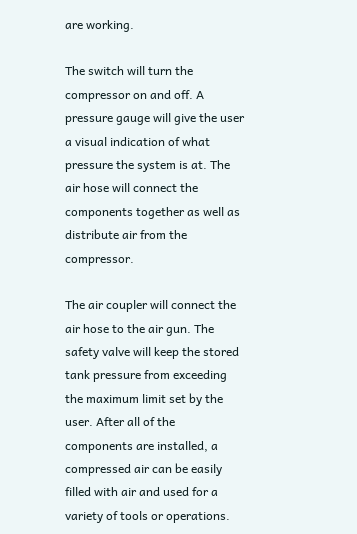are working.

The switch will turn the compressor on and off. A pressure gauge will give the user a visual indication of what pressure the system is at. The air hose will connect the components together as well as distribute air from the compressor.

The air coupler will connect the air hose to the air gun. The safety valve will keep the stored tank pressure from exceeding the maximum limit set by the user. After all of the components are installed, a compressed air can be easily filled with air and used for a variety of tools or operations.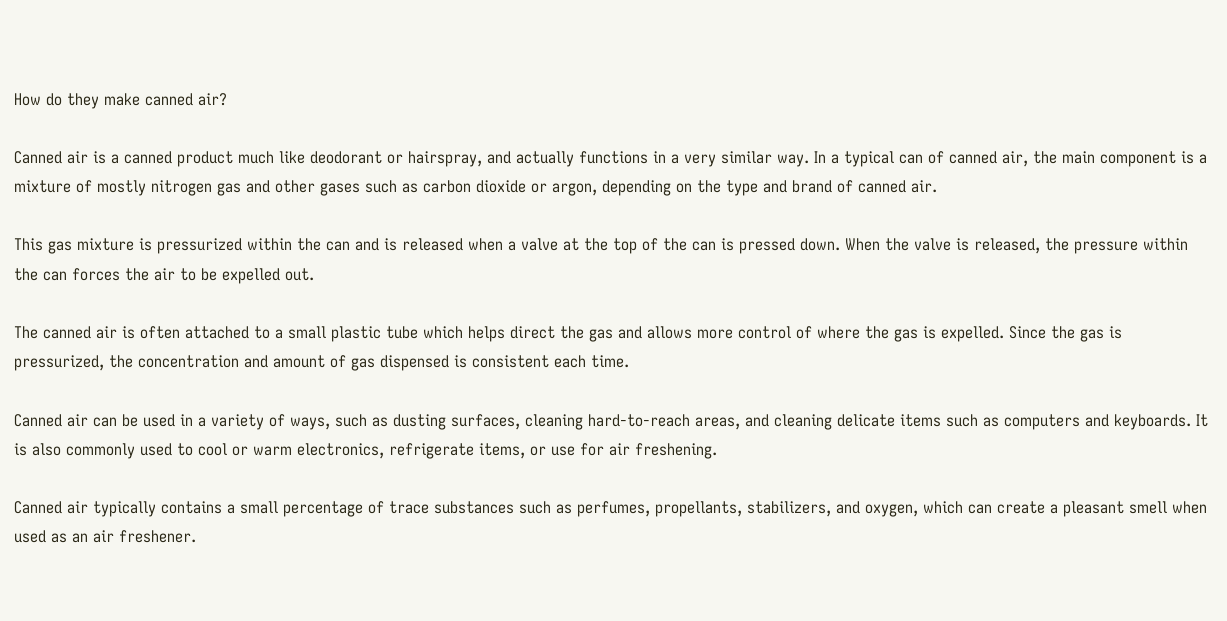How do they make canned air?

Canned air is a canned product much like deodorant or hairspray, and actually functions in a very similar way. In a typical can of canned air, the main component is a mixture of mostly nitrogen gas and other gases such as carbon dioxide or argon, depending on the type and brand of canned air.

This gas mixture is pressurized within the can and is released when a valve at the top of the can is pressed down. When the valve is released, the pressure within the can forces the air to be expelled out.

The canned air is often attached to a small plastic tube which helps direct the gas and allows more control of where the gas is expelled. Since the gas is pressurized, the concentration and amount of gas dispensed is consistent each time.

Canned air can be used in a variety of ways, such as dusting surfaces, cleaning hard-to-reach areas, and cleaning delicate items such as computers and keyboards. It is also commonly used to cool or warm electronics, refrigerate items, or use for air freshening.

Canned air typically contains a small percentage of trace substances such as perfumes, propellants, stabilizers, and oxygen, which can create a pleasant smell when used as an air freshener.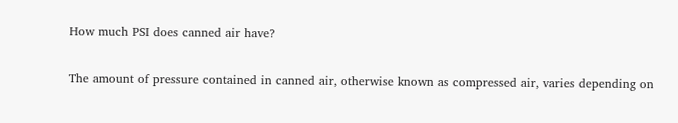How much PSI does canned air have?

The amount of pressure contained in canned air, otherwise known as compressed air, varies depending on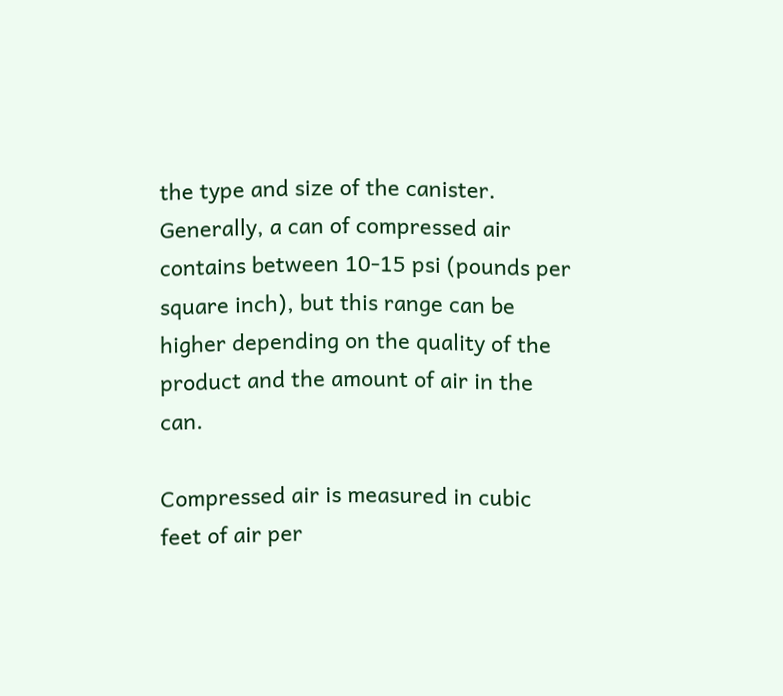the type and size of the canister. Generally, a can of compressed air contains between 10-15 psi (pounds per square inch), but this range can be higher depending on the quality of the product and the amount of air in the can.

Compressed air is measured in cubic feet of air per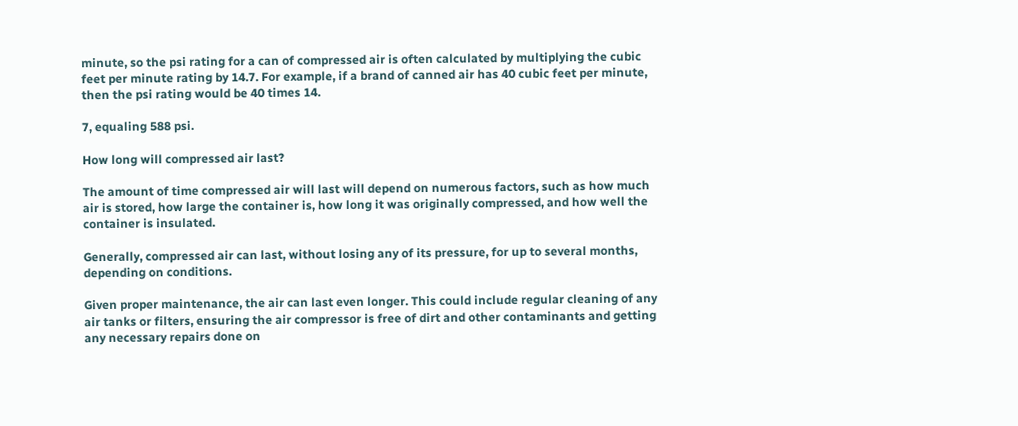minute, so the psi rating for a can of compressed air is often calculated by multiplying the cubic feet per minute rating by 14.7. For example, if a brand of canned air has 40 cubic feet per minute, then the psi rating would be 40 times 14.

7, equaling 588 psi.

How long will compressed air last?

The amount of time compressed air will last will depend on numerous factors, such as how much air is stored, how large the container is, how long it was originally compressed, and how well the container is insulated.

Generally, compressed air can last, without losing any of its pressure, for up to several months, depending on conditions.

Given proper maintenance, the air can last even longer. This could include regular cleaning of any air tanks or filters, ensuring the air compressor is free of dirt and other contaminants and getting any necessary repairs done on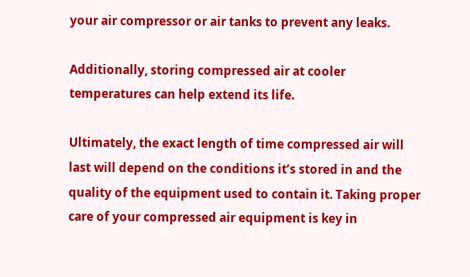your air compressor or air tanks to prevent any leaks.

Additionally, storing compressed air at cooler temperatures can help extend its life.

Ultimately, the exact length of time compressed air will last will depend on the conditions it’s stored in and the quality of the equipment used to contain it. Taking proper care of your compressed air equipment is key in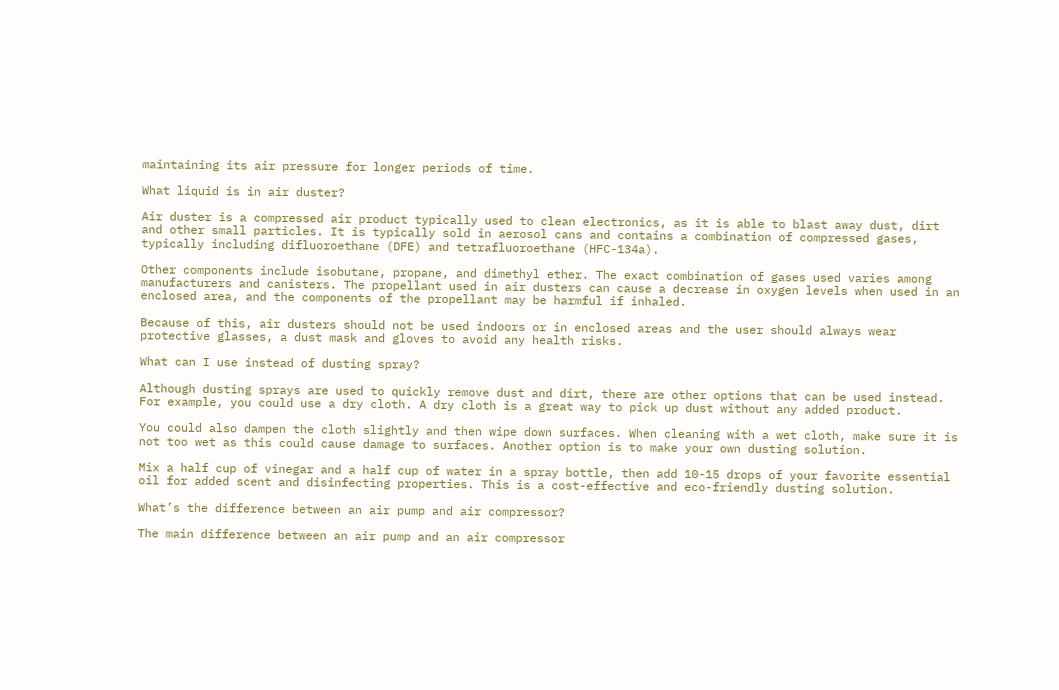maintaining its air pressure for longer periods of time.

What liquid is in air duster?

Air duster is a compressed air product typically used to clean electronics, as it is able to blast away dust, dirt and other small particles. It is typically sold in aerosol cans and contains a combination of compressed gases, typically including difluoroethane (DFE) and tetrafluoroethane (HFC-134a).

Other components include isobutane, propane, and dimethyl ether. The exact combination of gases used varies among manufacturers and canisters. The propellant used in air dusters can cause a decrease in oxygen levels when used in an enclosed area, and the components of the propellant may be harmful if inhaled.

Because of this, air dusters should not be used indoors or in enclosed areas and the user should always wear protective glasses, a dust mask and gloves to avoid any health risks.

What can I use instead of dusting spray?

Although dusting sprays are used to quickly remove dust and dirt, there are other options that can be used instead. For example, you could use a dry cloth. A dry cloth is a great way to pick up dust without any added product.

You could also dampen the cloth slightly and then wipe down surfaces. When cleaning with a wet cloth, make sure it is not too wet as this could cause damage to surfaces. Another option is to make your own dusting solution.

Mix a half cup of vinegar and a half cup of water in a spray bottle, then add 10-15 drops of your favorite essential oil for added scent and disinfecting properties. This is a cost-effective and eco-friendly dusting solution.

What’s the difference between an air pump and air compressor?

The main difference between an air pump and an air compressor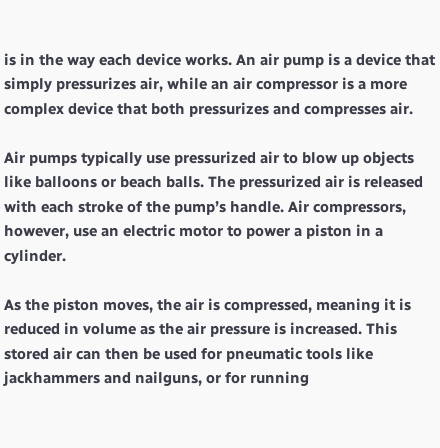is in the way each device works. An air pump is a device that simply pressurizes air, while an air compressor is a more complex device that both pressurizes and compresses air.

Air pumps typically use pressurized air to blow up objects like balloons or beach balls. The pressurized air is released with each stroke of the pump’s handle. Air compressors, however, use an electric motor to power a piston in a cylinder.

As the piston moves, the air is compressed, meaning it is reduced in volume as the air pressure is increased. This stored air can then be used for pneumatic tools like jackhammers and nailguns, or for running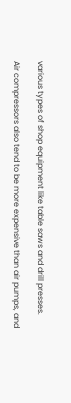various types of shop equipment like table saws and drill presses.

Air compressors also tend to be more expensive than air pumps, and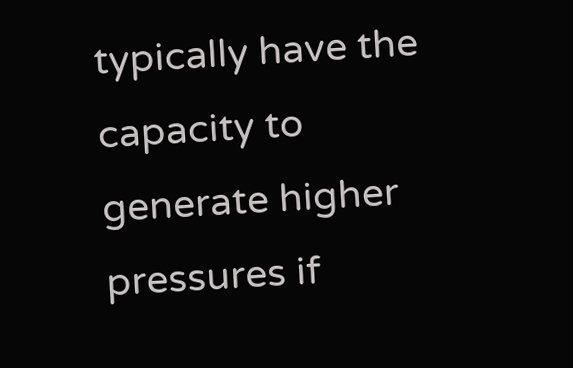typically have the capacity to generate higher pressures if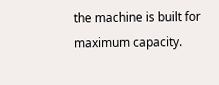the machine is built for maximum capacity.